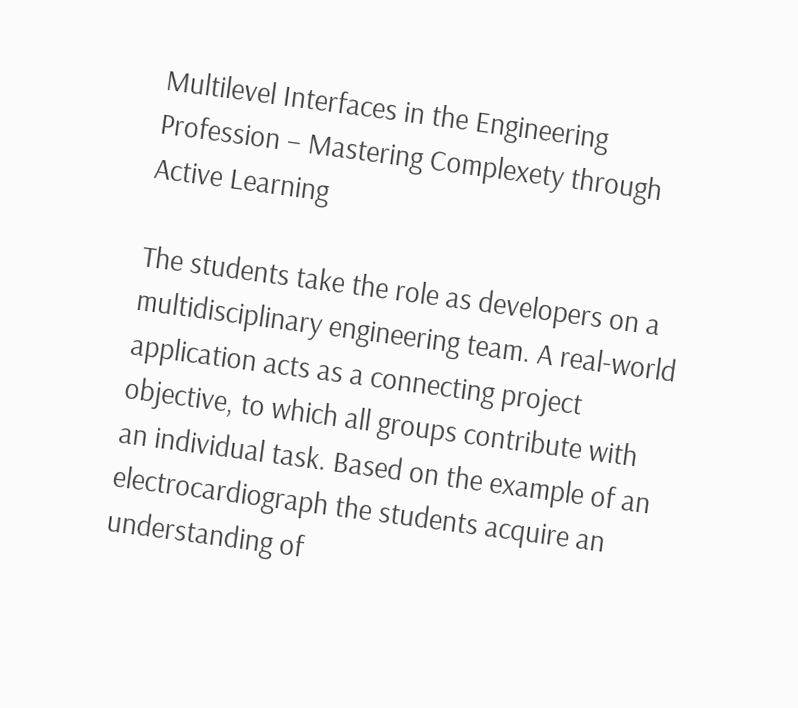Multilevel Interfaces in the Engineering Profession – Mastering Complexety through Active Learning

The students take the role as developers on a multidisciplinary engineering team. A real-world application acts as a connecting project objective, to which all groups contribute with an individual task. Based on the example of an electrocardiograph the students acquire an understanding of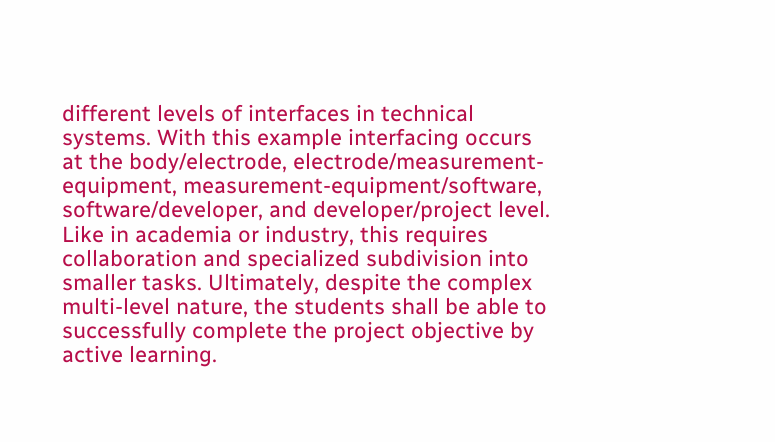different levels of interfaces in technical systems. With this example interfacing occurs at the body/electrode, electrode/measurement-equipment, measurement-equipment/software, software/developer, and developer/project level. Like in academia or industry, this requires collaboration and specialized subdivision into smaller tasks. Ultimately, despite the complex multi-level nature, the students shall be able to successfully complete the project objective by active learning.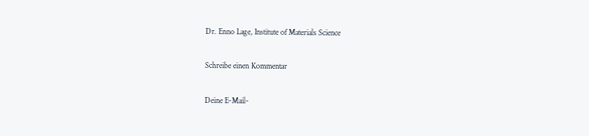Dr. Enno Lage, Institute of Materials Science

Schreibe einen Kommentar

Deine E-Mail-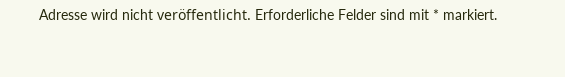Adresse wird nicht veröffentlicht. Erforderliche Felder sind mit * markiert.